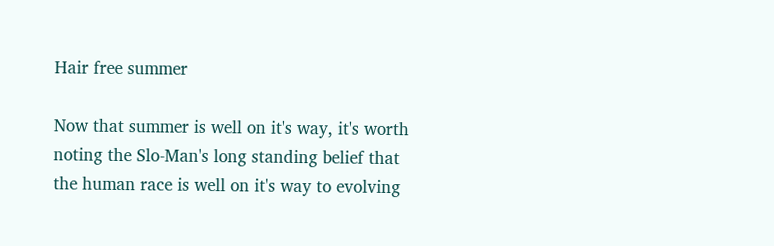Hair free summer

Now that summer is well on it's way, it's worth noting the Slo-Man's long standing belief that the human race is well on it's way to evolving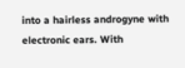into a hairless androgyne with electronic ears. With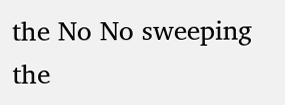the No No sweeping the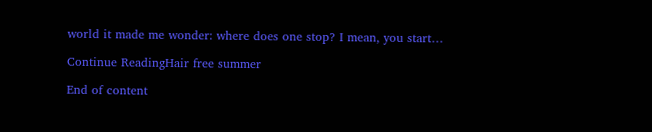world it made me wonder: where does one stop? I mean, you start…

Continue ReadingHair free summer

End of content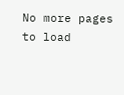No more pages to load